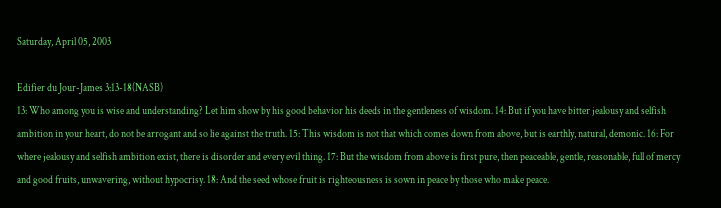Saturday, April 05, 2003

Edifier du Jour-James 3:13-18(NASB)
13: Who among you is wise and understanding? Let him show by his good behavior his deeds in the gentleness of wisdom. 14: But if you have bitter jealousy and selfish ambition in your heart, do not be arrogant and so lie against the truth. 15: This wisdom is not that which comes down from above, but is earthly, natural, demonic. 16: For where jealousy and selfish ambition exist, there is disorder and every evil thing. 17: But the wisdom from above is first pure, then peaceable, gentle, reasonable, full of mercy and good fruits, unwavering, without hypocrisy. 18: And the seed whose fruit is righteousness is sown in peace by those who make peace.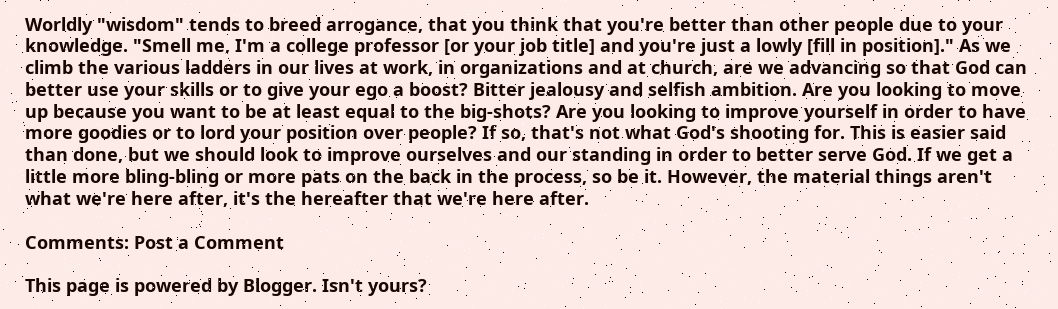Worldly "wisdom" tends to breed arrogance, that you think that you're better than other people due to your knowledge. "Smell me, I'm a college professor [or your job title] and you're just a lowly [fill in position]." As we climb the various ladders in our lives at work, in organizations and at church, are we advancing so that God can better use your skills or to give your ego a boost? Bitter jealousy and selfish ambition. Are you looking to move up because you want to be at least equal to the big-shots? Are you looking to improve yourself in order to have more goodies or to lord your position over people? If so, that's not what God's shooting for. This is easier said than done, but we should look to improve ourselves and our standing in order to better serve God. If we get a little more bling-bling or more pats on the back in the process, so be it. However, the material things aren't what we're here after, it's the hereafter that we're here after.

Comments: Post a Comment

This page is powered by Blogger. Isn't yours?